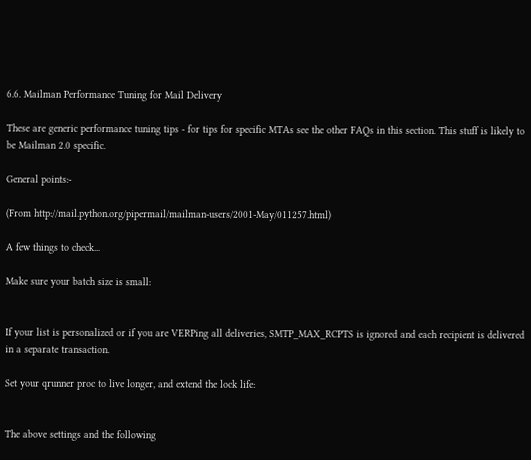6.6. Mailman Performance Tuning for Mail Delivery

These are generic performance tuning tips - for tips for specific MTAs see the other FAQs in this section. This stuff is likely to be Mailman 2.0 specific.

General points:-

(From http://mail.python.org/pipermail/mailman-users/2001-May/011257.html)

A few things to check...

Make sure your batch size is small:


If your list is personalized or if you are VERPing all deliveries, SMTP_MAX_RCPTS is ignored and each recipient is delivered in a separate transaction.

Set your qrunner proc to live longer, and extend the lock life:


The above settings and the following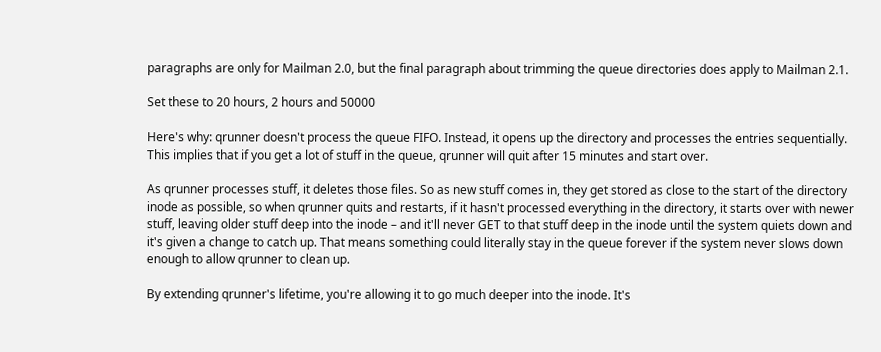paragraphs are only for Mailman 2.0, but the final paragraph about trimming the queue directories does apply to Mailman 2.1.

Set these to 20 hours, 2 hours and 50000

Here's why: qrunner doesn't process the queue FIFO. Instead, it opens up the directory and processes the entries sequentially. This implies that if you get a lot of stuff in the queue, qrunner will quit after 15 minutes and start over.

As qrunner processes stuff, it deletes those files. So as new stuff comes in, they get stored as close to the start of the directory inode as possible, so when qrunner quits and restarts, if it hasn't processed everything in the directory, it starts over with newer stuff, leaving older stuff deep into the inode – and it'll never GET to that stuff deep in the inode until the system quiets down and it's given a change to catch up. That means something could literally stay in the queue forever if the system never slows down enough to allow qrunner to clean up.

By extending qrunner's lifetime, you're allowing it to go much deeper into the inode. It's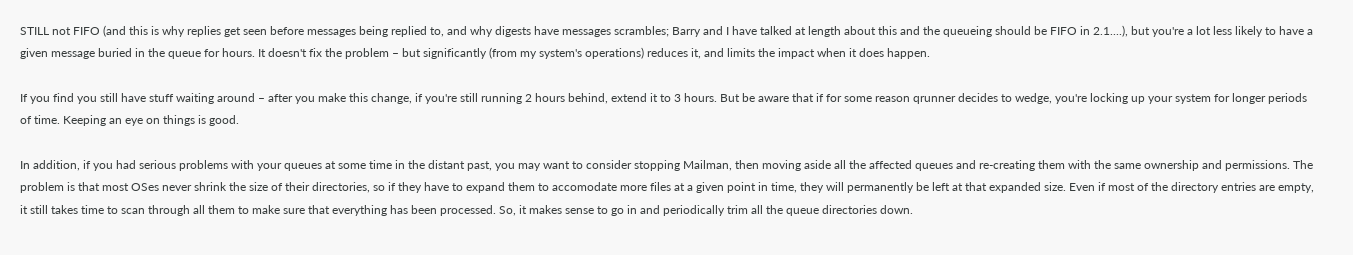STILL not FIFO (and this is why replies get seen before messages being replied to, and why digests have messages scrambles; Barry and I have talked at length about this and the queueing should be FIFO in 2.1....), but you're a lot less likely to have a given message buried in the queue for hours. It doesn't fix the problem – but significantly (from my system's operations) reduces it, and limits the impact when it does happen.

If you find you still have stuff waiting around – after you make this change, if you're still running 2 hours behind, extend it to 3 hours. But be aware that if for some reason qrunner decides to wedge, you're locking up your system for longer periods of time. Keeping an eye on things is good.

In addition, if you had serious problems with your queues at some time in the distant past, you may want to consider stopping Mailman, then moving aside all the affected queues and re-creating them with the same ownership and permissions. The problem is that most OSes never shrink the size of their directories, so if they have to expand them to accomodate more files at a given point in time, they will permanently be left at that expanded size. Even if most of the directory entries are empty, it still takes time to scan through all them to make sure that everything has been processed. So, it makes sense to go in and periodically trim all the queue directories down.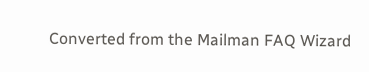Converted from the Mailman FAQ Wizard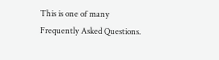This is one of many Frequently Asked Questions.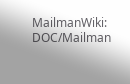MailmanWiki: DOC/Mailman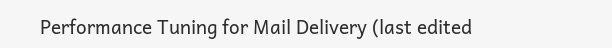Performance Tuning for Mail Delivery (last edited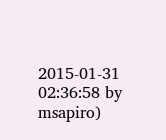2015-01-31 02:36:58 by msapiro)